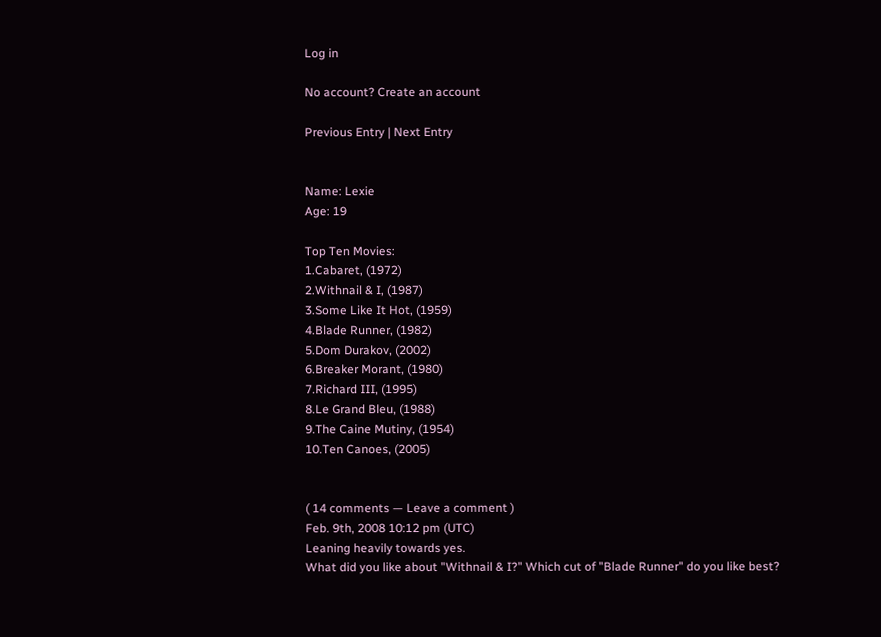Log in

No account? Create an account

Previous Entry | Next Entry


Name: Lexie
Age: 19

Top Ten Movies:
1.Cabaret, (1972)
2.Withnail & I, (1987)
3.Some Like It Hot, (1959)
4.Blade Runner, (1982)
5.Dom Durakov, (2002)
6.Breaker Morant, (1980)
7.Richard III, (1995)
8.Le Grand Bleu, (1988)
9.The Caine Mutiny, (1954)
10.Ten Canoes, (2005)


( 14 comments — Leave a comment )
Feb. 9th, 2008 10:12 pm (UTC)
Leaning heavily towards yes.
What did you like about "Withnail & I?" Which cut of "Blade Runner" do you like best?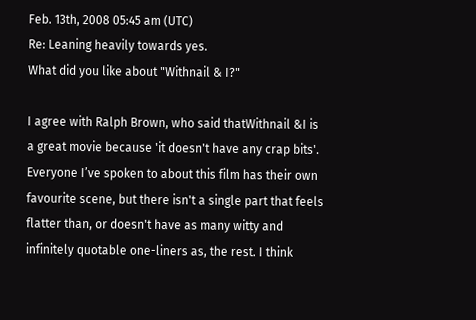Feb. 13th, 2008 05:45 am (UTC)
Re: Leaning heavily towards yes.
What did you like about "Withnail & I?"

I agree with Ralph Brown, who said thatWithnail &I is a great movie because 'it doesn't have any crap bits'. Everyone I’ve spoken to about this film has their own favourite scene, but there isn't a single part that feels flatter than, or doesn't have as many witty and infinitely quotable one-liners as, the rest. I think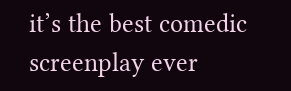it’s the best comedic screenplay ever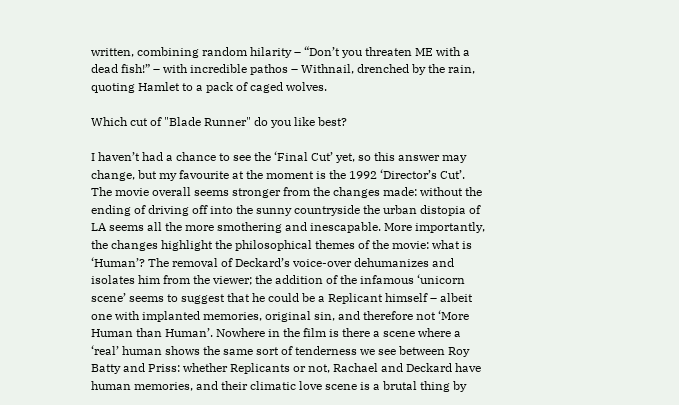written, combining random hilarity – “Don’t you threaten ME with a dead fish!” – with incredible pathos – Withnail, drenched by the rain, quoting Hamlet to a pack of caged wolves.

Which cut of "Blade Runner" do you like best?

I haven’t had a chance to see the ‘Final Cut’ yet, so this answer may change, but my favourite at the moment is the 1992 ‘Director’s Cut’. The movie overall seems stronger from the changes made: without the ending of driving off into the sunny countryside the urban distopia of LA seems all the more smothering and inescapable. More importantly, the changes highlight the philosophical themes of the movie: what is ‘Human’? The removal of Deckard’s voice-over dehumanizes and isolates him from the viewer; the addition of the infamous ‘unicorn scene’ seems to suggest that he could be a Replicant himself – albeit one with implanted memories, original sin, and therefore not ‘More Human than Human’. Nowhere in the film is there a scene where a ‘real’ human shows the same sort of tenderness we see between Roy Batty and Priss: whether Replicants or not, Rachael and Deckard have human memories, and their climatic love scene is a brutal thing by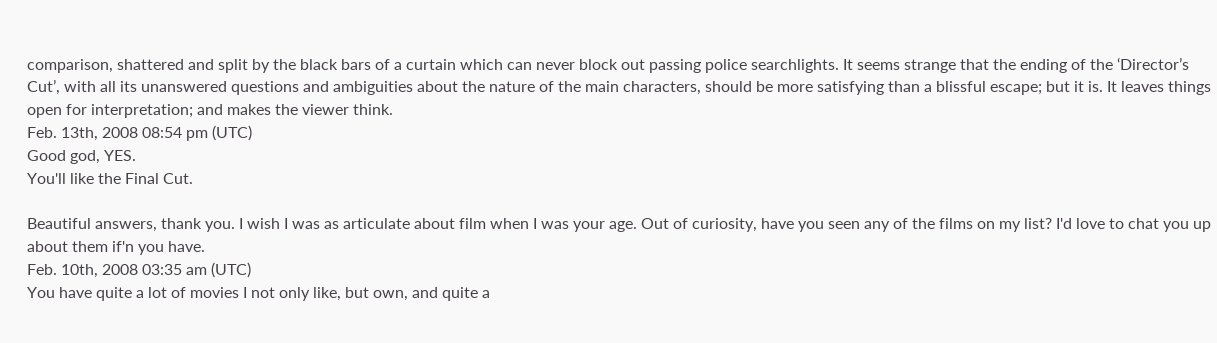comparison, shattered and split by the black bars of a curtain which can never block out passing police searchlights. It seems strange that the ending of the ‘Director’s Cut’, with all its unanswered questions and ambiguities about the nature of the main characters, should be more satisfying than a blissful escape; but it is. It leaves things open for interpretation; and makes the viewer think.
Feb. 13th, 2008 08:54 pm (UTC)
Good god, YES.
You'll like the Final Cut.

Beautiful answers, thank you. I wish I was as articulate about film when I was your age. Out of curiosity, have you seen any of the films on my list? I'd love to chat you up about them if'n you have.
Feb. 10th, 2008 03:35 am (UTC)
You have quite a lot of movies I not only like, but own, and quite a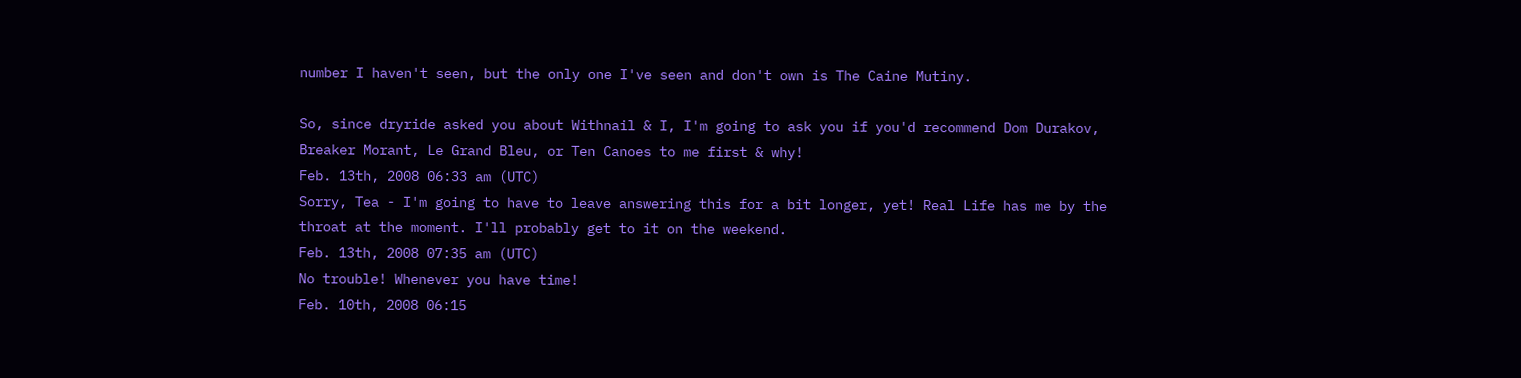number I haven't seen, but the only one I've seen and don't own is The Caine Mutiny.

So, since dryride asked you about Withnail & I, I'm going to ask you if you'd recommend Dom Durakov, Breaker Morant, Le Grand Bleu, or Ten Canoes to me first & why!
Feb. 13th, 2008 06:33 am (UTC)
Sorry, Tea - I'm going to have to leave answering this for a bit longer, yet! Real Life has me by the throat at the moment. I'll probably get to it on the weekend.
Feb. 13th, 2008 07:35 am (UTC)
No trouble! Whenever you have time!
Feb. 10th, 2008 06:15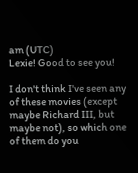am (UTC)
Lexie! Good to see you!

I don't think I've seen any of these movies (except maybe Richard III, but maybe not), so which one of them do you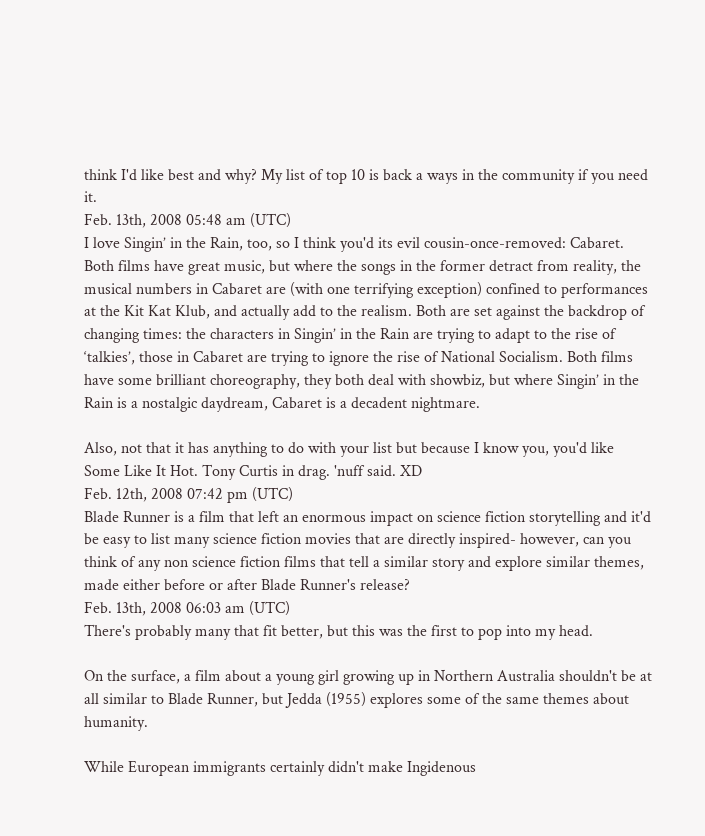think I'd like best and why? My list of top 10 is back a ways in the community if you need it.
Feb. 13th, 2008 05:48 am (UTC)
I love Singin’ in the Rain, too, so I think you'd its evil cousin-once-removed: Cabaret. Both films have great music, but where the songs in the former detract from reality, the musical numbers in Cabaret are (with one terrifying exception) confined to performances at the Kit Kat Klub, and actually add to the realism. Both are set against the backdrop of changing times: the characters in Singin’ in the Rain are trying to adapt to the rise of ‘talkies’, those in Cabaret are trying to ignore the rise of National Socialism. Both films have some brilliant choreography, they both deal with showbiz, but where Singin’ in the Rain is a nostalgic daydream, Cabaret is a decadent nightmare.

Also, not that it has anything to do with your list but because I know you, you'd like Some Like It Hot. Tony Curtis in drag. 'nuff said. XD
Feb. 12th, 2008 07:42 pm (UTC)
Blade Runner is a film that left an enormous impact on science fiction storytelling and it'd be easy to list many science fiction movies that are directly inspired- however, can you think of any non science fiction films that tell a similar story and explore similar themes, made either before or after Blade Runner's release?
Feb. 13th, 2008 06:03 am (UTC)
There's probably many that fit better, but this was the first to pop into my head.

On the surface, a film about a young girl growing up in Northern Australia shouldn't be at all similar to Blade Runner, but Jedda (1955) explores some of the same themes about humanity.

While European immigrants certainly didn't make Ingidenous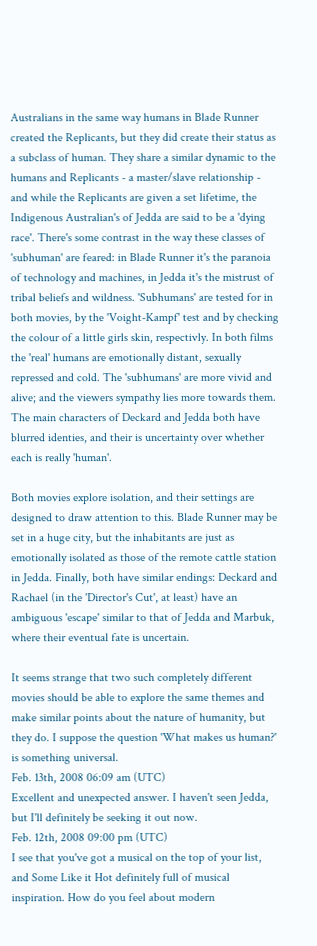Australians in the same way humans in Blade Runner created the Replicants, but they did create their status as a subclass of human. They share a similar dynamic to the humans and Replicants - a master/slave relationship - and while the Replicants are given a set lifetime, the Indigenous Australian's of Jedda are said to be a 'dying race'. There's some contrast in the way these classes of 'subhuman' are feared: in Blade Runner it's the paranoia of technology and machines, in Jedda it's the mistrust of tribal beliefs and wildness. 'Subhumans' are tested for in both movies, by the 'Voight-Kampf' test and by checking the colour of a little girls skin, respectivly. In both films the 'real' humans are emotionally distant, sexually repressed and cold. The 'subhumans' are more vivid and alive; and the viewers sympathy lies more towards them. The main characters of Deckard and Jedda both have blurred identies, and their is uncertainty over whether each is really 'human'.

Both movies explore isolation, and their settings are designed to draw attention to this. Blade Runner may be set in a huge city, but the inhabitants are just as emotionally isolated as those of the remote cattle station in Jedda. Finally, both have similar endings: Deckard and Rachael (in the 'Director's Cut', at least) have an ambiguous 'escape' similar to that of Jedda and Marbuk, where their eventual fate is uncertain.

It seems strange that two such completely different movies should be able to explore the same themes and make similar points about the nature of humanity, but they do. I suppose the question 'What makes us human?' is something universal.
Feb. 13th, 2008 06:09 am (UTC)
Excellent and unexpected answer. I haven't seen Jedda, but I'll definitely be seeking it out now.
Feb. 12th, 2008 09:00 pm (UTC)
I see that you've got a musical on the top of your list, and Some Like it Hot definitely full of musical inspiration. How do you feel about modern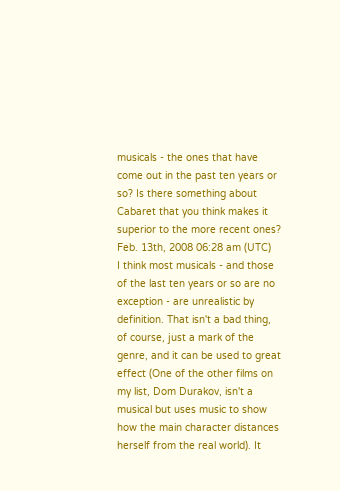musicals - the ones that have come out in the past ten years or so? Is there something about Cabaret that you think makes it superior to the more recent ones?
Feb. 13th, 2008 06:28 am (UTC)
I think most musicals - and those of the last ten years or so are no exception - are unrealistic by definition. That isn't a bad thing, of course, just a mark of the genre, and it can be used to great effect (One of the other films on my list, Dom Durakov, isn't a musical but uses music to show how the main character distances herself from the real world). It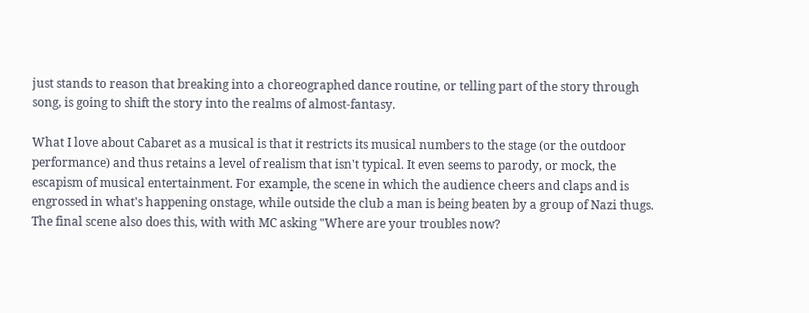just stands to reason that breaking into a choreographed dance routine, or telling part of the story through song, is going to shift the story into the realms of almost-fantasy.

What I love about Cabaret as a musical is that it restricts its musical numbers to the stage (or the outdoor performance) and thus retains a level of realism that isn't typical. It even seems to parody, or mock, the escapism of musical entertainment. For example, the scene in which the audience cheers and claps and is engrossed in what's happening onstage, while outside the club a man is being beaten by a group of Nazi thugs. The final scene also does this, with with MC asking "Where are your troubles now?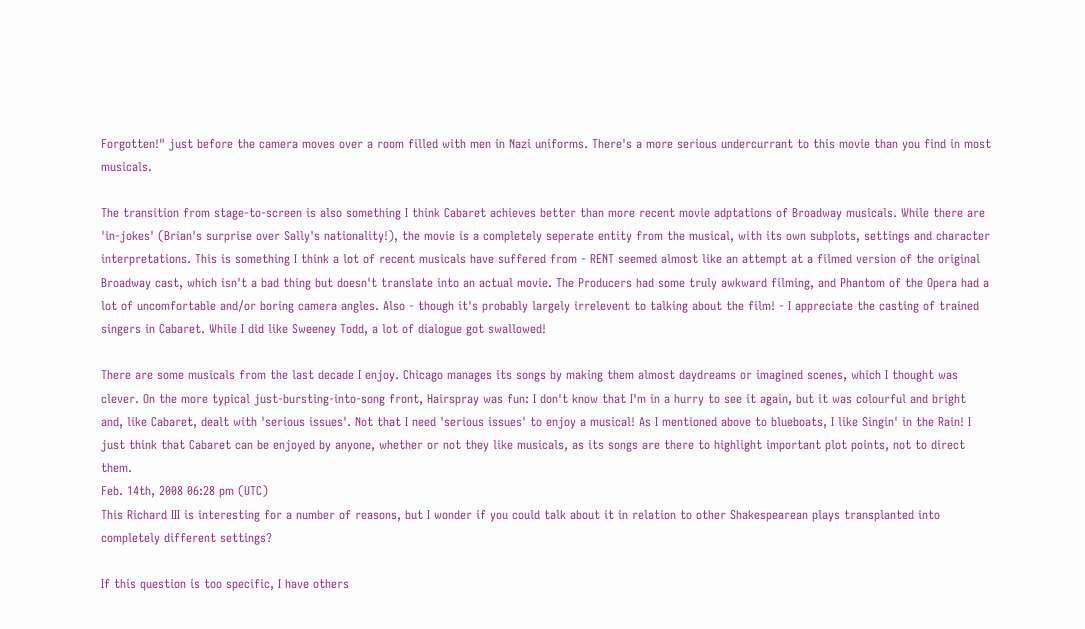Forgotten!" just before the camera moves over a room filled with men in Nazi uniforms. There's a more serious undercurrant to this movie than you find in most musicals.

The transition from stage-to-screen is also something I think Cabaret achieves better than more recent movie adptations of Broadway musicals. While there are 'in-jokes' (Brian's surprise over Sally's nationality!), the movie is a completely seperate entity from the musical, with its own subplots, settings and character interpretations. This is something I think a lot of recent musicals have suffered from - RENT seemed almost like an attempt at a filmed version of the original Broadway cast, which isn't a bad thing but doesn't translate into an actual movie. The Producers had some truly awkward filming, and Phantom of the Opera had a lot of uncomfortable and/or boring camera angles. Also - though it's probably largely irrelevent to talking about the film! - I appreciate the casting of trained singers in Cabaret. While I did like Sweeney Todd, a lot of dialogue got swallowed!

There are some musicals from the last decade I enjoy. Chicago manages its songs by making them almost daydreams or imagined scenes, which I thought was clever. On the more typical just-bursting-into-song front, Hairspray was fun: I don't know that I'm in a hurry to see it again, but it was colourful and bright and, like Cabaret, dealt with 'serious issues'. Not that I need 'serious issues' to enjoy a musical! As I mentioned above to blueboats, I like Singin' in the Rain! I just think that Cabaret can be enjoyed by anyone, whether or not they like musicals, as its songs are there to highlight important plot points, not to direct them.
Feb. 14th, 2008 06:28 pm (UTC)
This Richard III is interesting for a number of reasons, but I wonder if you could talk about it in relation to other Shakespearean plays transplanted into completely different settings?

If this question is too specific, I have others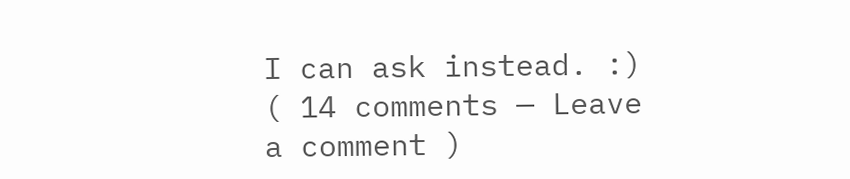I can ask instead. :)
( 14 comments — Leave a comment )